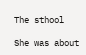The sthool

She was about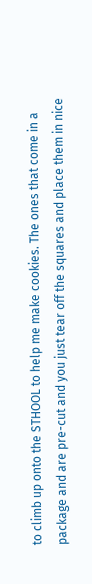to climb up onto the STHOOL to help me make cookies. The ones that come in a package and are pre-cut and you just tear off the squares and place them in nice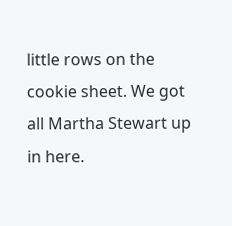little rows on the cookie sheet. We got all Martha Stewart up in here.